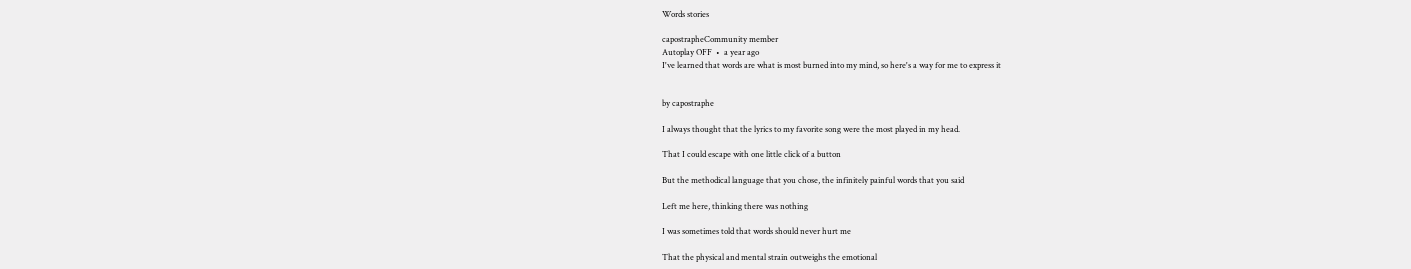Words stories

capostrapheCommunity member
Autoplay OFF  •  a year ago
I've learned that words are what is most burned into my mind, so here's a way for me to express it


by capostraphe

I always thought that the lyrics to my favorite song were the most played in my head.

That I could escape with one little click of a button

But the methodical language that you chose, the infinitely painful words that you said

Left me here, thinking there was nothing

I was sometimes told that words should never hurt me

That the physical and mental strain outweighs the emotional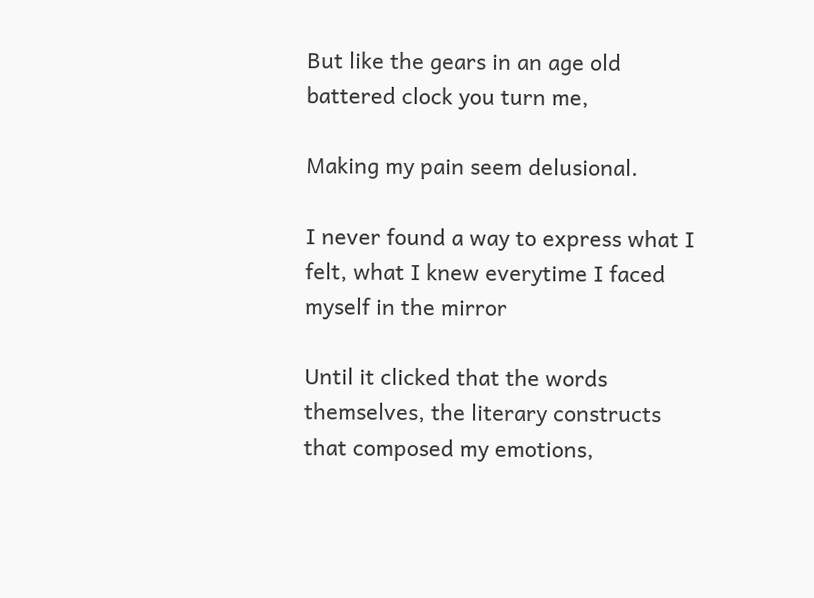But like the gears in an age old battered clock you turn me,

Making my pain seem delusional.

I never found a way to express what I felt, what I knew everytime I faced myself in the mirror

Until it clicked that the words themselves, the literary constructs that composed my emotions,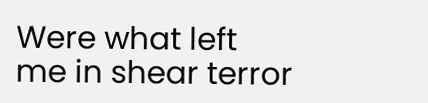Were what left me in shear terror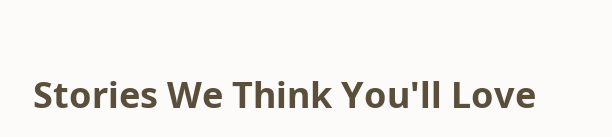Stories We Think You'll Love